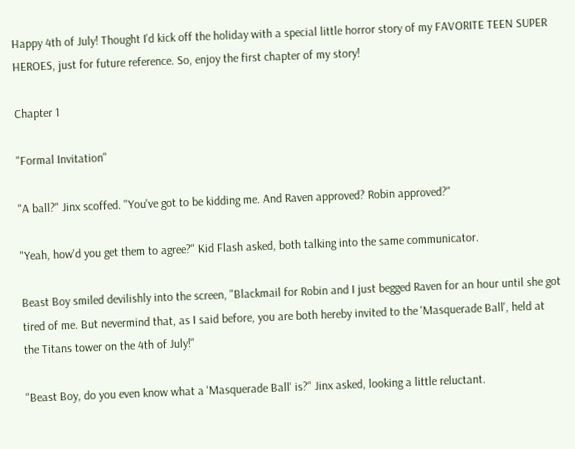Happy 4th of July! Thought I'd kick off the holiday with a special little horror story of my FAVORITE TEEN SUPER HEROES, just for future reference. So, enjoy the first chapter of my story!

Chapter 1

"Formal Invitation"

"A ball?" Jinx scoffed. "You've got to be kidding me. And Raven approved? Robin approved?"

"Yeah, how'd you get them to agree?" Kid Flash asked, both talking into the same communicator.

Beast Boy smiled devilishly into the screen, "Blackmail for Robin and I just begged Raven for an hour until she got tired of me. But nevermind that, as I said before, you are both hereby invited to the 'Masquerade Ball', held at the Titans tower on the 4th of July!"

"Beast Boy, do you even know what a 'Masquerade Ball' is?" Jinx asked, looking a little reluctant.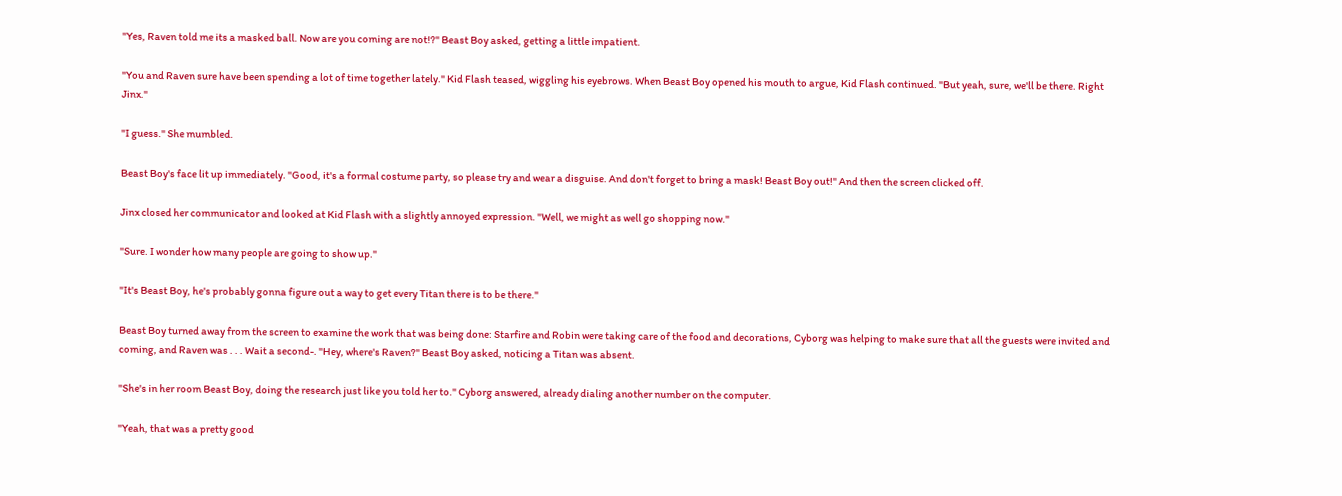"Yes, Raven told me its a masked ball. Now are you coming are not!?" Beast Boy asked, getting a little impatient.

"You and Raven sure have been spending a lot of time together lately." Kid Flash teased, wiggling his eyebrows. When Beast Boy opened his mouth to argue, Kid Flash continued. "But yeah, sure, we'll be there. Right Jinx."

"I guess." She mumbled.

Beast Boy's face lit up immediately. "Good, it's a formal costume party, so please try and wear a disguise. And don't forget to bring a mask! Beast Boy out!" And then the screen clicked off.

Jinx closed her communicator and looked at Kid Flash with a slightly annoyed expression. "Well, we might as well go shopping now."

"Sure. I wonder how many people are going to show up."

"It's Beast Boy, he's probably gonna figure out a way to get every Titan there is to be there."

Beast Boy turned away from the screen to examine the work that was being done: Starfire and Robin were taking care of the food and decorations, Cyborg was helping to make sure that all the guests were invited and coming, and Raven was . . . Wait a second-. "Hey, where's Raven?" Beast Boy asked, noticing a Titan was absent.

"She's in her room Beast Boy, doing the research just like you told her to." Cyborg answered, already dialing another number on the computer.

"Yeah, that was a pretty good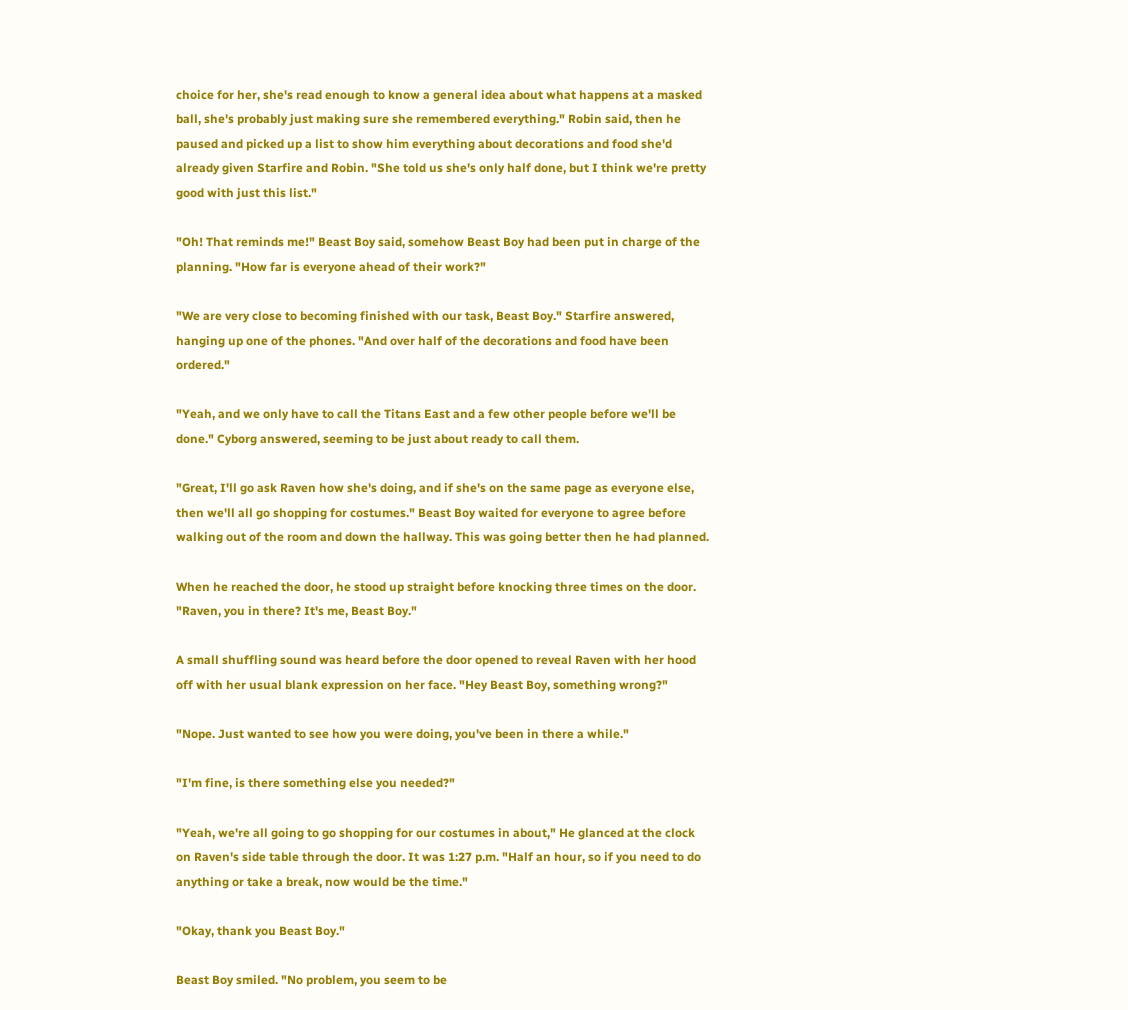choice for her, she's read enough to know a general idea about what happens at a masked ball, she's probably just making sure she remembered everything." Robin said, then he paused and picked up a list to show him everything about decorations and food she'd already given Starfire and Robin. "She told us she's only half done, but I think we're pretty good with just this list."

"Oh! That reminds me!" Beast Boy said, somehow Beast Boy had been put in charge of the planning. "How far is everyone ahead of their work?"

"We are very close to becoming finished with our task, Beast Boy." Starfire answered, hanging up one of the phones. "And over half of the decorations and food have been ordered."

"Yeah, and we only have to call the Titans East and a few other people before we'll be done." Cyborg answered, seeming to be just about ready to call them.

"Great, I'll go ask Raven how she's doing, and if she's on the same page as everyone else, then we'll all go shopping for costumes." Beast Boy waited for everyone to agree before walking out of the room and down the hallway. This was going better then he had planned.

When he reached the door, he stood up straight before knocking three times on the door. "Raven, you in there? It's me, Beast Boy."

A small shuffling sound was heard before the door opened to reveal Raven with her hood off with her usual blank expression on her face. "Hey Beast Boy, something wrong?"

"Nope. Just wanted to see how you were doing, you've been in there a while."

"I'm fine, is there something else you needed?"

"Yeah, we're all going to go shopping for our costumes in about," He glanced at the clock on Raven's side table through the door. It was 1:27 p.m. "Half an hour, so if you need to do anything or take a break, now would be the time."

"Okay, thank you Beast Boy."

Beast Boy smiled. "No problem, you seem to be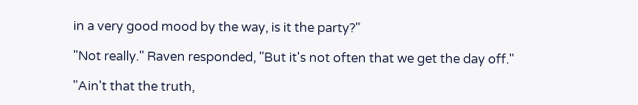in a very good mood by the way, is it the party?"

"Not really." Raven responded, "But it's not often that we get the day off."

"Ain't that the truth,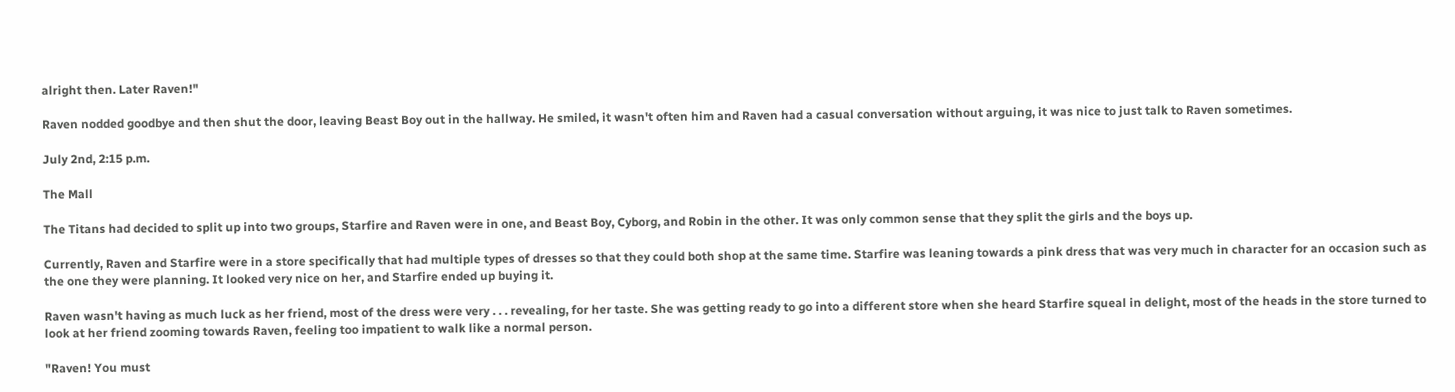alright then. Later Raven!"

Raven nodded goodbye and then shut the door, leaving Beast Boy out in the hallway. He smiled, it wasn't often him and Raven had a casual conversation without arguing, it was nice to just talk to Raven sometimes.

July 2nd, 2:15 p.m.

The Mall

The Titans had decided to split up into two groups, Starfire and Raven were in one, and Beast Boy, Cyborg, and Robin in the other. It was only common sense that they split the girls and the boys up.

Currently, Raven and Starfire were in a store specifically that had multiple types of dresses so that they could both shop at the same time. Starfire was leaning towards a pink dress that was very much in character for an occasion such as the one they were planning. It looked very nice on her, and Starfire ended up buying it.

Raven wasn't having as much luck as her friend, most of the dress were very . . . revealing, for her taste. She was getting ready to go into a different store when she heard Starfire squeal in delight, most of the heads in the store turned to look at her friend zooming towards Raven, feeling too impatient to walk like a normal person.

"Raven! You must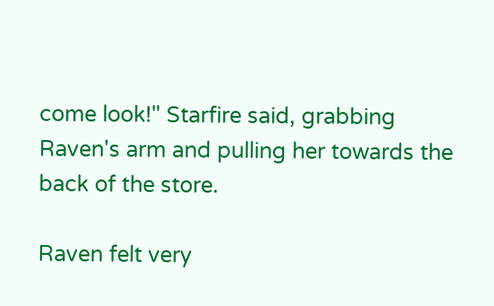come look!" Starfire said, grabbing Raven's arm and pulling her towards the back of the store.

Raven felt very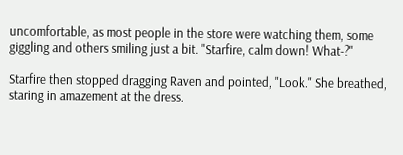uncomfortable, as most people in the store were watching them, some giggling and others smiling just a bit. "Starfire, calm down! What-?"

Starfire then stopped dragging Raven and pointed, "Look." She breathed, staring in amazement at the dress.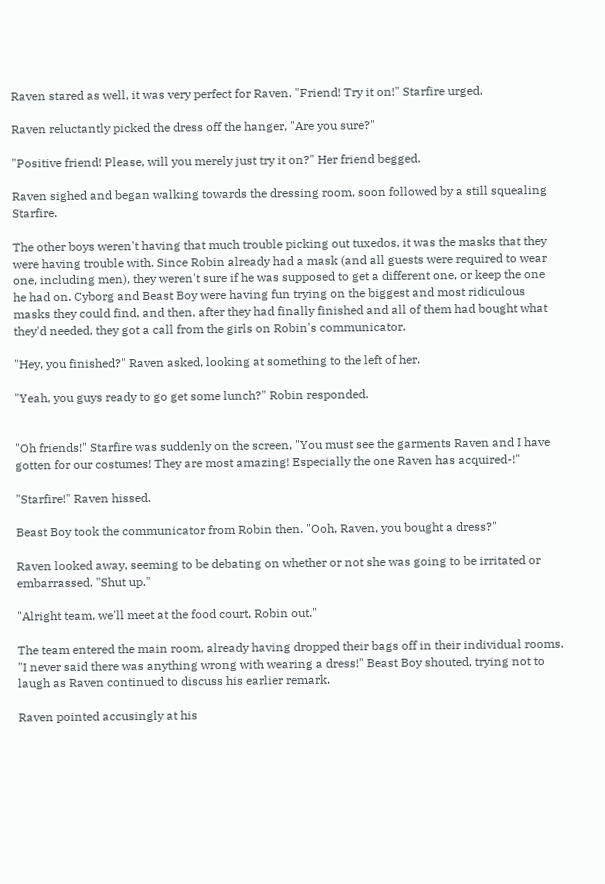Raven stared as well, it was very perfect for Raven. "Friend! Try it on!" Starfire urged.

Raven reluctantly picked the dress off the hanger, "Are you sure?"

"Positive friend! Please, will you merely just try it on?" Her friend begged.

Raven sighed and began walking towards the dressing room, soon followed by a still squealing Starfire.

The other boys weren't having that much trouble picking out tuxedos, it was the masks that they were having trouble with. Since Robin already had a mask (and all guests were required to wear one, including men), they weren't sure if he was supposed to get a different one, or keep the one he had on. Cyborg and Beast Boy were having fun trying on the biggest and most ridiculous masks they could find, and then, after they had finally finished and all of them had bought what they'd needed, they got a call from the girls on Robin's communicator.

"Hey, you finished?" Raven asked, looking at something to the left of her.

"Yeah, you guys ready to go get some lunch?" Robin responded.


"Oh friends!" Starfire was suddenly on the screen, "You must see the garments Raven and I have gotten for our costumes! They are most amazing! Especially the one Raven has acquired-!"

"Starfire!" Raven hissed.

Beast Boy took the communicator from Robin then. "Ooh, Raven, you bought a dress?"

Raven looked away, seeming to be debating on whether or not she was going to be irritated or embarrassed. "Shut up."

"Alright team, we'll meet at the food court, Robin out."

The team entered the main room, already having dropped their bags off in their individual rooms. "I never said there was anything wrong with wearing a dress!" Beast Boy shouted, trying not to laugh as Raven continued to discuss his earlier remark.

Raven pointed accusingly at his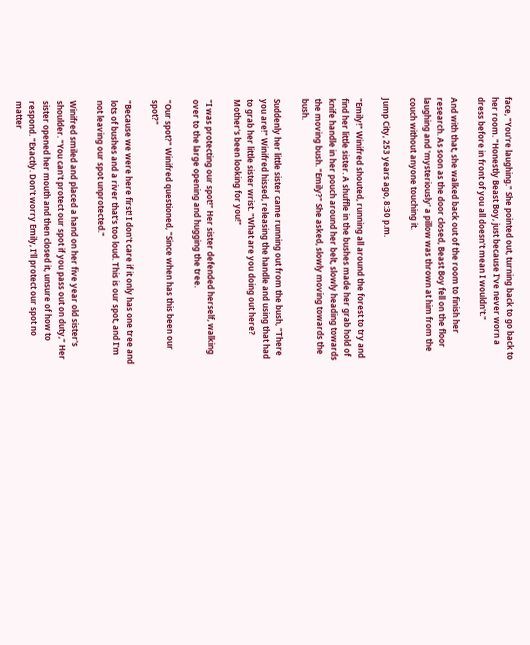face, "You're laughing." She pointed out, turning back to go back to her room. "Honestly Beast Boy, just because I've never worn a dress before in front of you all doesn't mean I wouldn't."

And with that, she walked back out of the room to finish her research. As soon as the door closed, Beast Boy fell on the floor laughing and 'mysteriously' a pillow was thrown at him from the couch without anyone touching it.

Jump City, 253 years ago, 8:30 p.m.

"Emily!" Winifred shouted, running all around the forest to try and find her little sister. A shuffle in the bushes made her grab hold of knife handle in her pouch around her belt, slowly heading towards the moving bush. "Emily?" She asked, slowly moving towards the bush.

Suddenly her little sister came running out from the bush, "There you are!" Winifred hissed, releasing the handle and using that had to grab her little sister wrist. "What are you doing out here? Mother's been looking for you!"

"I was protecting our spot!" Her sister defended herself, walking over to the large opening and hugging the tree.

"Our spot?" Winifred questioned, "Since when has this been our spot?"

"Because we were here first! I don't care if it only has one tree and lots of bushes and a river that's too loud. This is our spot, and I'm not leaving our spot unprotected."

Winifred smiled and placed a hand on her five year old sister's shoulder. "You can't protect our spot if you pass out on duty," Her sister opened her mouth and then closed it, unsure of how to respond. "Exactly. Don't worry Emily, I'll protect our spot no matter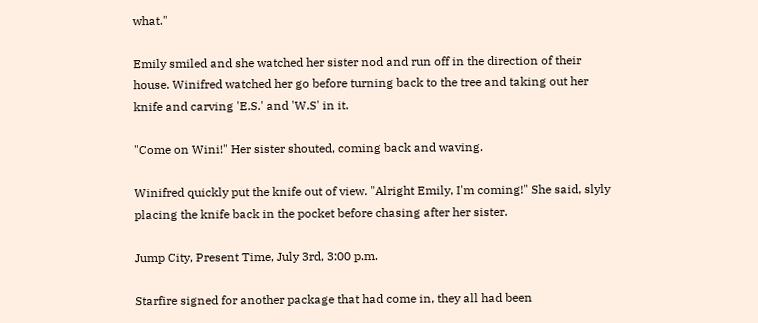what."

Emily smiled and she watched her sister nod and run off in the direction of their house. Winifred watched her go before turning back to the tree and taking out her knife and carving 'E.S.' and 'W.S' in it.

"Come on Wini!" Her sister shouted, coming back and waving.

Winifred quickly put the knife out of view. "Alright Emily, I'm coming!" She said, slyly placing the knife back in the pocket before chasing after her sister.

Jump City, Present Time, July 3rd, 3:00 p.m.

Starfire signed for another package that had come in, they all had been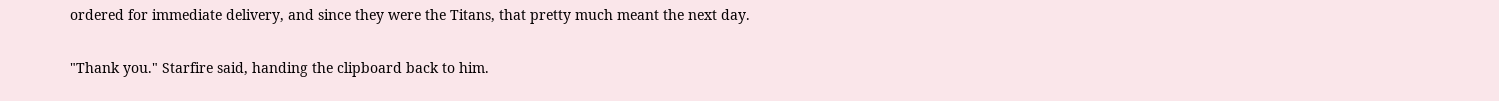ordered for immediate delivery, and since they were the Titans, that pretty much meant the next day.

"Thank you." Starfire said, handing the clipboard back to him.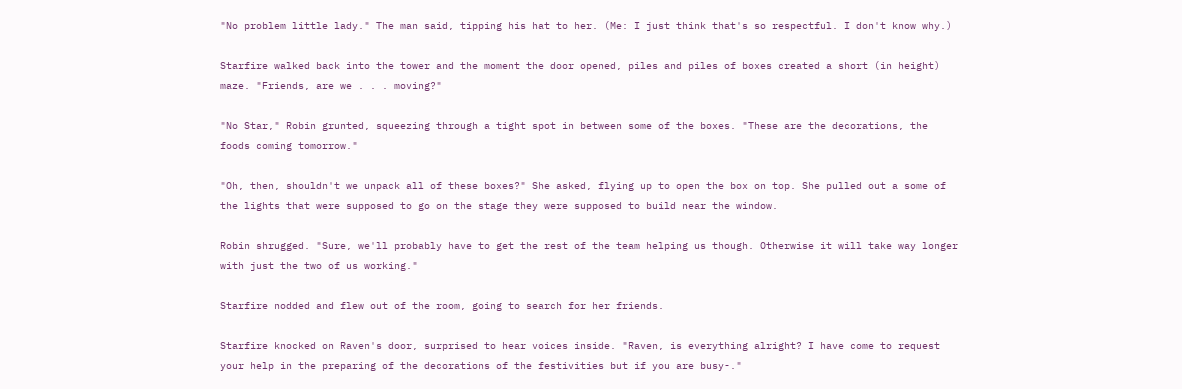"No problem little lady." The man said, tipping his hat to her. (Me: I just think that's so respectful. I don't know why.)

Starfire walked back into the tower and the moment the door opened, piles and piles of boxes created a short (in height) maze. "Friends, are we . . . moving?"

"No Star," Robin grunted, squeezing through a tight spot in between some of the boxes. "These are the decorations, the foods coming tomorrow."

"Oh, then, shouldn't we unpack all of these boxes?" She asked, flying up to open the box on top. She pulled out a some of the lights that were supposed to go on the stage they were supposed to build near the window.

Robin shrugged. "Sure, we'll probably have to get the rest of the team helping us though. Otherwise it will take way longer with just the two of us working."

Starfire nodded and flew out of the room, going to search for her friends.

Starfire knocked on Raven's door, surprised to hear voices inside. "Raven, is everything alright? I have come to request your help in the preparing of the decorations of the festivities but if you are busy-."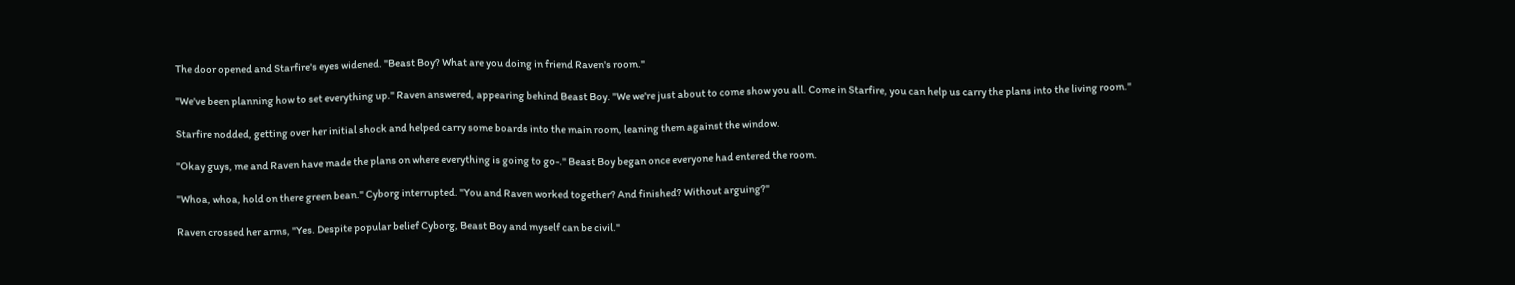The door opened and Starfire's eyes widened. "Beast Boy? What are you doing in friend Raven's room."

"We've been planning how to set everything up." Raven answered, appearing behind Beast Boy. "We we're just about to come show you all. Come in Starfire, you can help us carry the plans into the living room."

Starfire nodded, getting over her initial shock and helped carry some boards into the main room, leaning them against the window.

"Okay guys, me and Raven have made the plans on where everything is going to go-." Beast Boy began once everyone had entered the room.

"Whoa, whoa, hold on there green bean." Cyborg interrupted. "You and Raven worked together? And finished? Without arguing?"

Raven crossed her arms, "Yes. Despite popular belief Cyborg, Beast Boy and myself can be civil."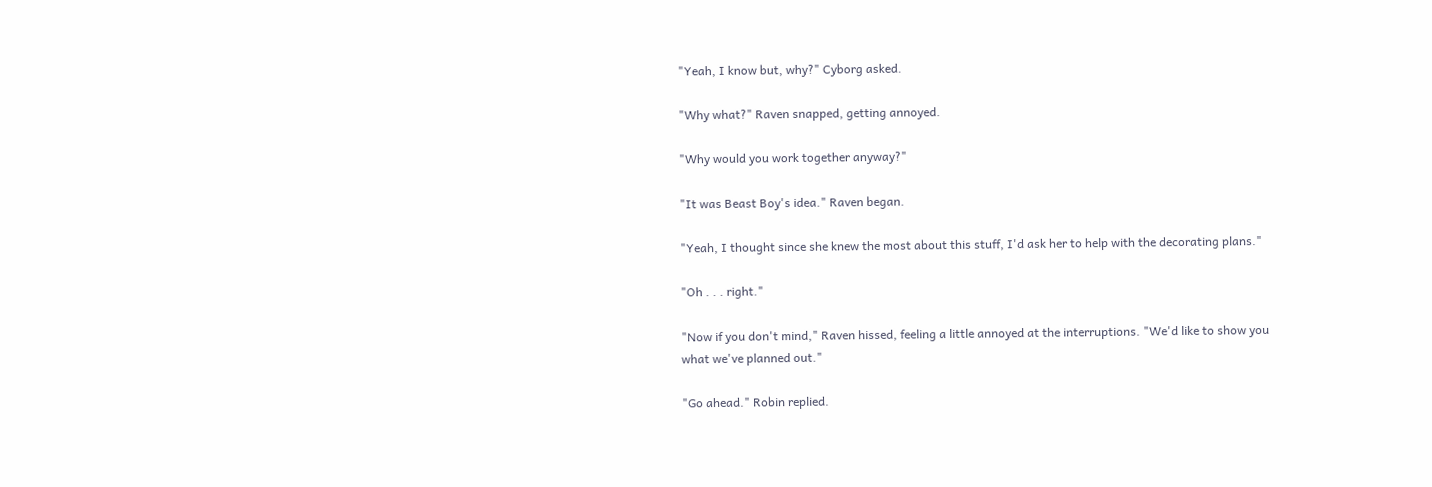"Yeah, I know but, why?" Cyborg asked.

"Why what?" Raven snapped, getting annoyed.

"Why would you work together anyway?"

"It was Beast Boy's idea." Raven began.

"Yeah, I thought since she knew the most about this stuff, I'd ask her to help with the decorating plans."

"Oh . . . right."

"Now if you don't mind," Raven hissed, feeling a little annoyed at the interruptions. "We'd like to show you what we've planned out."

"Go ahead." Robin replied.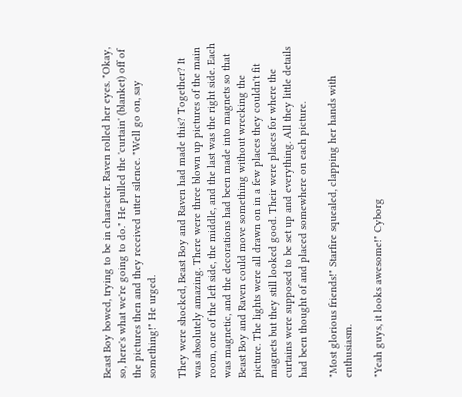Beast Boy bowed, trying to be in character. Raven rolled her eyes. "Okay, so, here's what we're going to do." He pulled the 'curtain' (blanket) off of the pictures then and they received utter silence. "Well go on, say something!" He urged.

They were shocked, Beast Boy and Raven had made this? Together? It was absolutely amazing. There were three blown up pictures of the main room, one of the left side, the middle, and the last was the right side. Each was magnetic, and the decorations had been made into magnets so that Beast Boy and Raven could move something without wrecking the picture. The lights were all drawn on in a few places they couldn't fit magnets but they still looked good. Their were places for where the curtains were supposed to be set up and everything. All they little details had been thought of and placed somewhere on each picture.

"Most glorious friends!" Starfire squealed, clapping her hands with enthusiasm.

"Yeah guys, it looks awesome!" Cyborg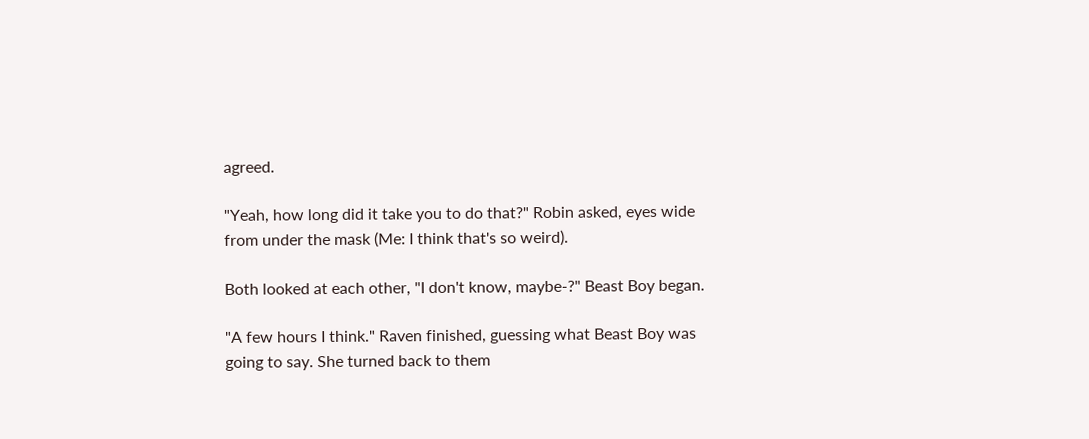agreed.

"Yeah, how long did it take you to do that?" Robin asked, eyes wide from under the mask (Me: I think that's so weird).

Both looked at each other, "I don't know, maybe-?" Beast Boy began.

"A few hours I think." Raven finished, guessing what Beast Boy was going to say. She turned back to them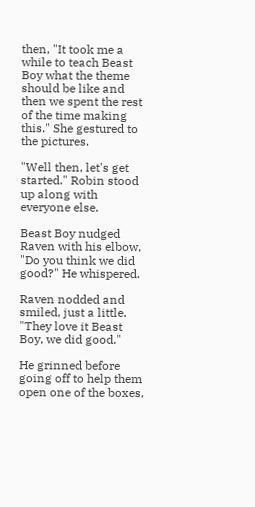then, "It took me a while to teach Beast Boy what the theme should be like and then we spent the rest of the time making this." She gestured to the pictures.

"Well then, let's get started." Robin stood up along with everyone else.

Beast Boy nudged Raven with his elbow, "Do you think we did good?" He whispered.

Raven nodded and smiled, just a little. "They love it Beast Boy, we did good."

He grinned before going off to help them open one of the boxes,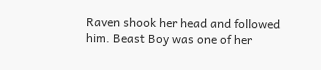Raven shook her head and followed him. Beast Boy was one of her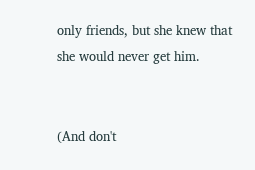only friends, but she knew that she would never get him.


(And don't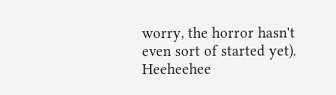worry, the horror hasn't even sort of started yet). Heeheehee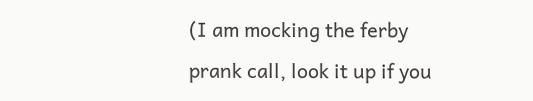(I am mocking the ferby prank call, look it up if you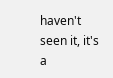haven't seen it, it's a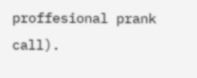proffesional prank call).